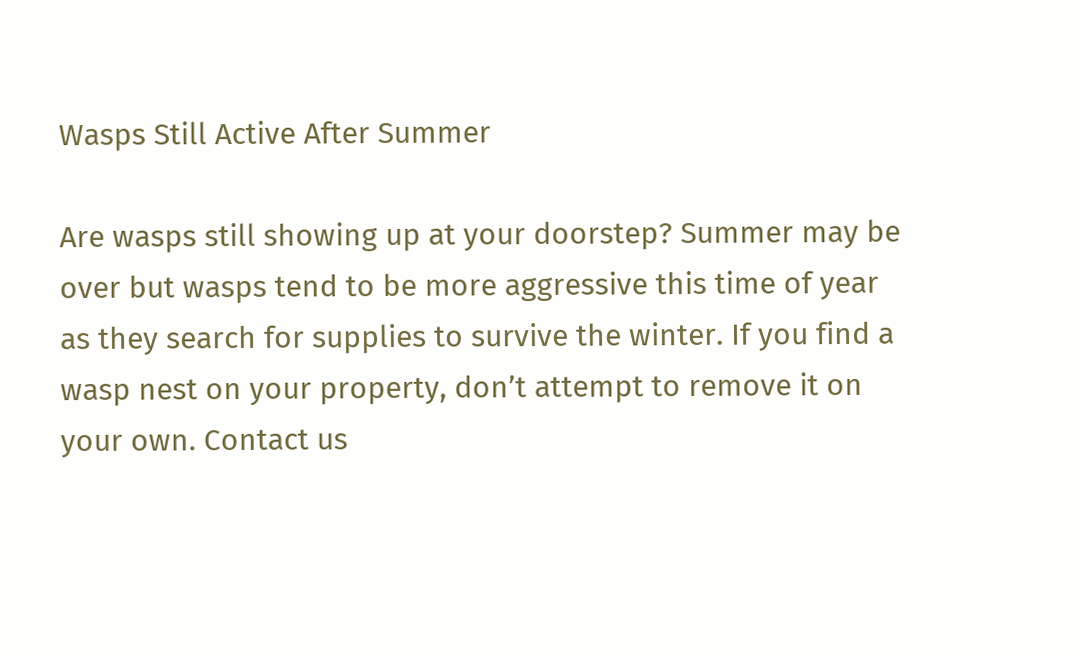Wasps Still Active After Summer

Are wasps still showing up at your doorstep? Summer may be over but wasps tend to be more aggressive this time of year as they search for supplies to survive the winter. If you find a wasp nest on your property, don’t attempt to remove it on your own. Contact us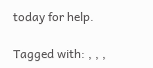today for help.

Tagged with: , , ,